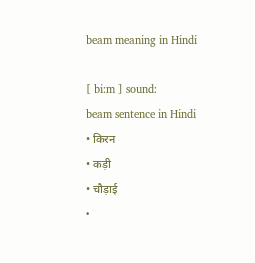beam meaning in Hindi

[ bi:m ] sound:
beam sentence in Hindi
• किरन
• कड़ी
• चौड़ाई
•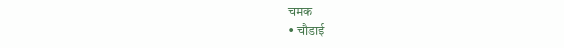चमक
• चौडाई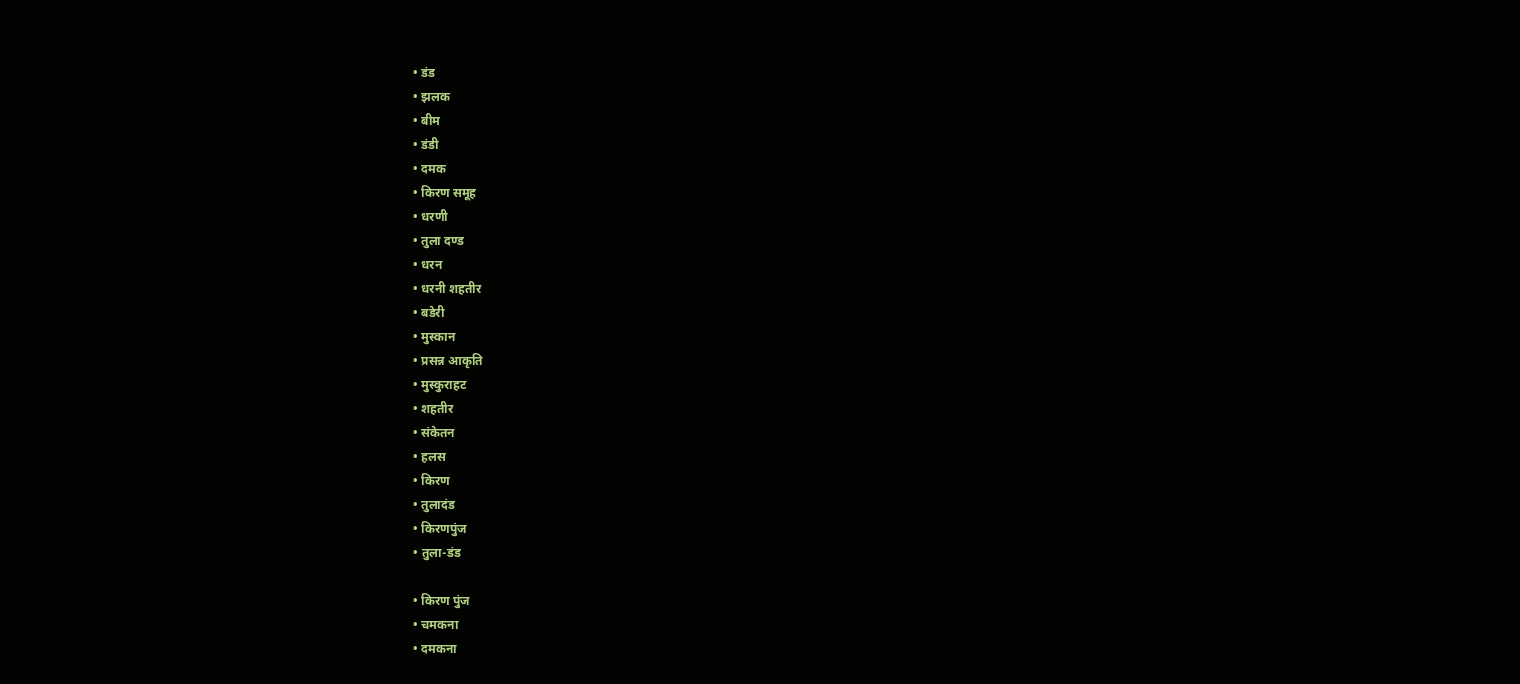• डंड
• झलक
• बीम
• डंडी
• दमक
• किरण समूह
• धरणी
• तुला दण्ड
• धरन
• धरनी शहतीर
• बडेरी
• मुस्कान
• प्रसन्न आकृति
• मुस्कुराहट
• शहतीर
• संकेतन
• हलस
• किरण
• तुलादंड
• किरणपुंज
• तुला-डंड

• किरण पुंज
• चमकना
• दमकना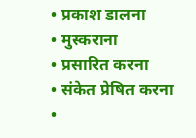• प्रकाश डालना
• मुस्कराना
• प्रसारित करना
• संकेत प्रेषित करना
•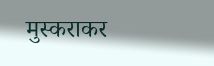मुस्कराकर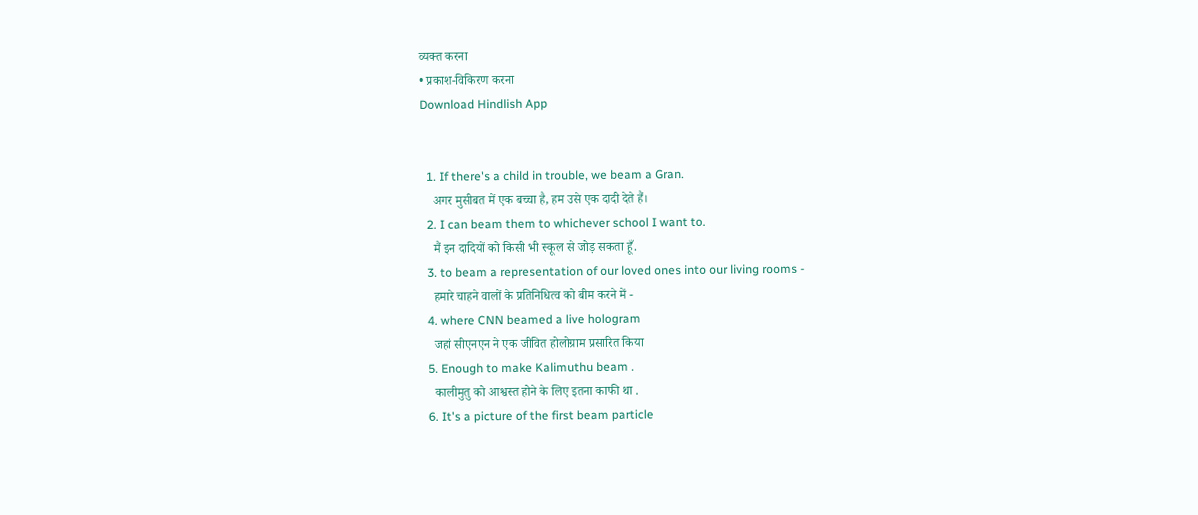व्यक्त करना
• प्रकाश-विकिरण करना
Download Hindlish App


  1. If there's a child in trouble, we beam a Gran.
    अगर मुसीबत में एक बच्चा है, हम उसे एक दादी देते हैं।
  2. I can beam them to whichever school I want to.
    मैं इन दादियों को किसी भी स्कूल से जोड़ सकता हूँ.
  3. to beam a representation of our loved ones into our living rooms -
    हमारे चाहने वालों के प्रतिनिधित्व को बीम करने में -
  4. where CNN beamed a live hologram
    जहां सीएनएन ने एक जीवित होलोग्राम प्रसारित किया
  5. Enough to make Kalimuthu beam .
    कालीमुतु को आश्वस्त होने के लिए इतना काफी था .
  6. It's a picture of the first beam particle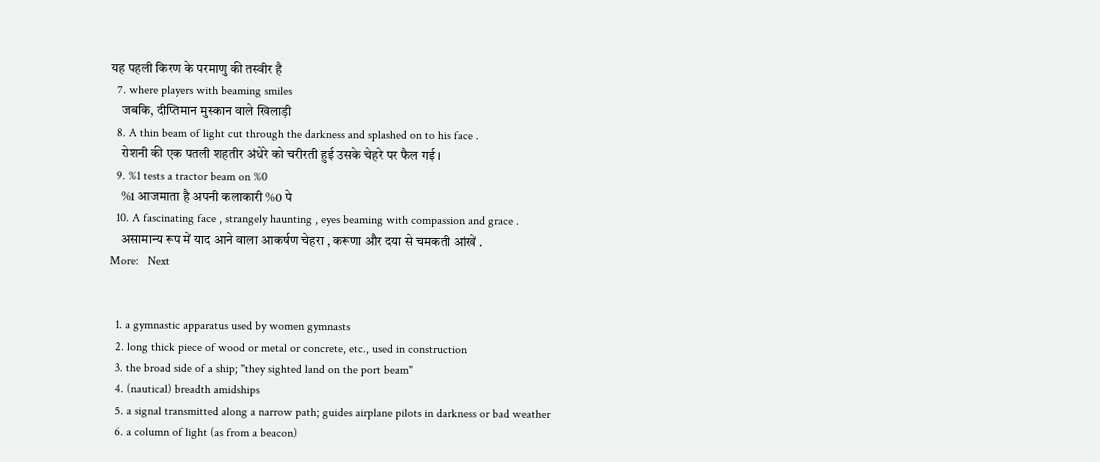यह पहली किरण के परमाणु की तस्वीर है
  7. where players with beaming smiles
    जबकि, दीप्तिमान मुस्कान वाले खिलाड़ी
  8. A thin beam of light cut through the darkness and splashed on to his face .
    रोशनी की एक पतली शहतीर अंधेरे को चरीरती हुई उसके चेहरे पर फैल गई ।
  9. %1 tests a tractor beam on %0
    %1 आजमाता है अपनी कलाकारी %0 पे
  10. A fascinating face , strangely haunting , eyes beaming with compassion and grace .
    असामान्य रूप में याद आने वाला आकर्षण चेहरा , करूणा और दया से चमकती आंखें .
More:   Next


  1. a gymnastic apparatus used by women gymnasts
  2. long thick piece of wood or metal or concrete, etc., used in construction
  3. the broad side of a ship; "they sighted land on the port beam"
  4. (nautical) breadth amidships
  5. a signal transmitted along a narrow path; guides airplane pilots in darkness or bad weather
  6. a column of light (as from a beacon)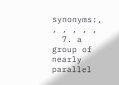synonyms:, , , , , ,
  7. a group of nearly parallel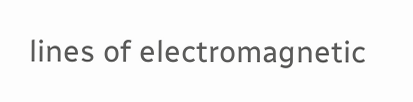lines of electromagnetic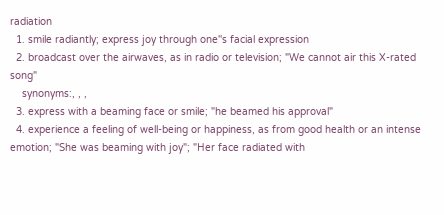radiation
  1. smile radiantly; express joy through one''s facial expression
  2. broadcast over the airwaves, as in radio or television; "We cannot air this X-rated song"
    synonyms:, , ,
  3. express with a beaming face or smile; "he beamed his approval"
  4. experience a feeling of well-being or happiness, as from good health or an intense emotion; "She was beaming with joy"; "Her face radiated with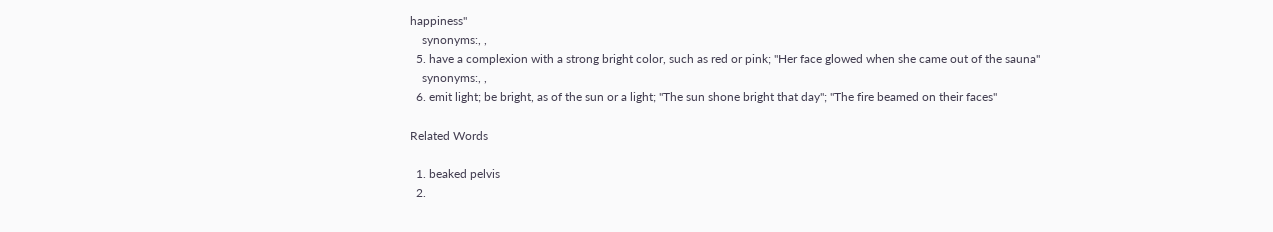happiness"
    synonyms:, ,
  5. have a complexion with a strong bright color, such as red or pink; "Her face glowed when she came out of the sauna"
    synonyms:, ,
  6. emit light; be bright, as of the sun or a light; "The sun shone bright that day"; "The fire beamed on their faces"

Related Words

  1. beaked pelvis
  2.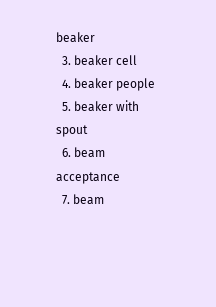beaker
  3. beaker cell
  4. beaker people
  5. beaker with spout
  6. beam acceptance
  7. beam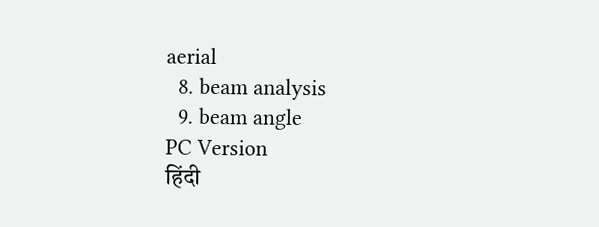aerial
  8. beam analysis
  9. beam angle
PC Version
हिंदी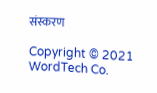संस्करण

Copyright © 2021 WordTech Co.